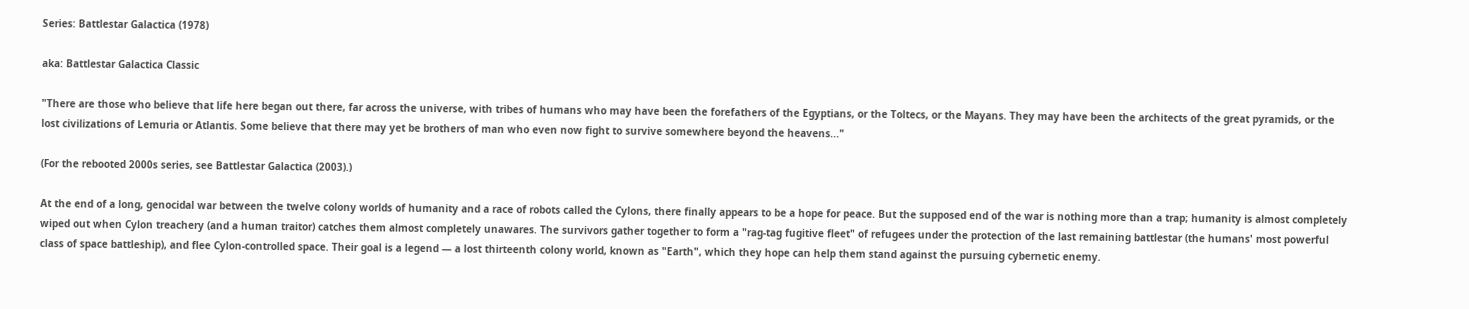Series: Battlestar Galactica (1978)

aka: Battlestar Galactica Classic

"There are those who believe that life here began out there, far across the universe, with tribes of humans who may have been the forefathers of the Egyptians, or the Toltecs, or the Mayans. They may have been the architects of the great pyramids, or the lost civilizations of Lemuria or Atlantis. Some believe that there may yet be brothers of man who even now fight to survive somewhere beyond the heavens..."

(For the rebooted 2000s series, see Battlestar Galactica (2003).)

At the end of a long, genocidal war between the twelve colony worlds of humanity and a race of robots called the Cylons, there finally appears to be a hope for peace. But the supposed end of the war is nothing more than a trap; humanity is almost completely wiped out when Cylon treachery (and a human traitor) catches them almost completely unawares. The survivors gather together to form a "rag-tag fugitive fleet" of refugees under the protection of the last remaining battlestar (the humans' most powerful class of space battleship), and flee Cylon-controlled space. Their goal is a legend — a lost thirteenth colony world, known as "Earth", which they hope can help them stand against the pursuing cybernetic enemy.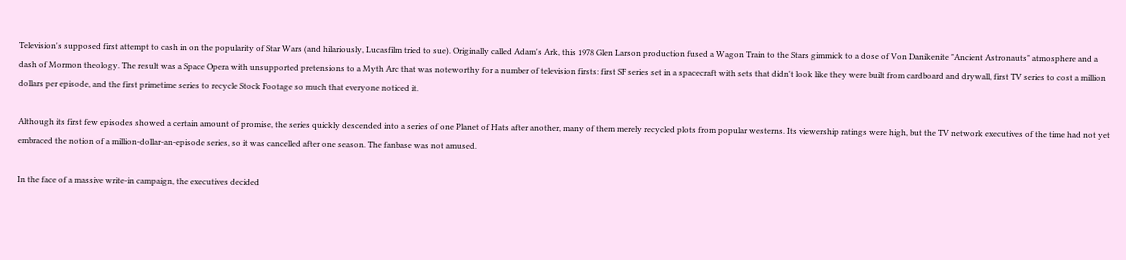Television's supposed first attempt to cash in on the popularity of Star Wars (and hilariously, Lucasfilm tried to sue). Originally called Adam's Ark, this 1978 Glen Larson production fused a Wagon Train to the Stars gimmick to a dose of Von Danikenite "Ancient Astronauts" atmosphere and a dash of Mormon theology. The result was a Space Opera with unsupported pretensions to a Myth Arc that was noteworthy for a number of television firsts: first SF series set in a spacecraft with sets that didn't look like they were built from cardboard and drywall, first TV series to cost a million dollars per episode, and the first primetime series to recycle Stock Footage so much that everyone noticed it.

Although its first few episodes showed a certain amount of promise, the series quickly descended into a series of one Planet of Hats after another, many of them merely recycled plots from popular westerns. Its viewership ratings were high, but the TV network executives of the time had not yet embraced the notion of a million-dollar-an-episode series, so it was cancelled after one season. The fanbase was not amused.

In the face of a massive write-in campaign, the executives decided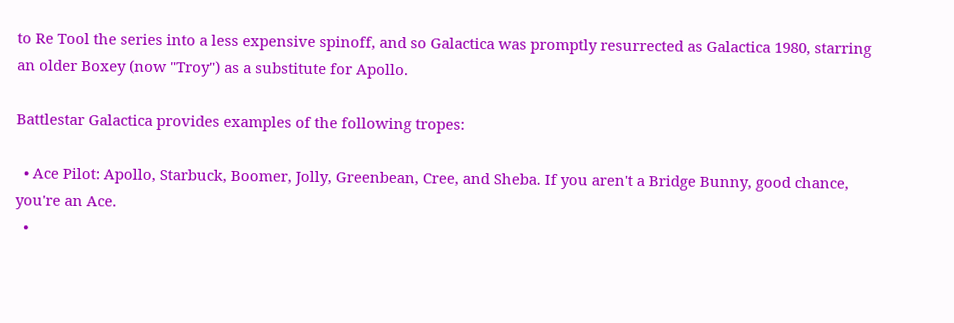to Re Tool the series into a less expensive spinoff, and so Galactica was promptly resurrected as Galactica 1980, starring an older Boxey (now "Troy") as a substitute for Apollo.

Battlestar Galactica provides examples of the following tropes:

  • Ace Pilot: Apollo, Starbuck, Boomer, Jolly, Greenbean, Cree, and Sheba. If you aren't a Bridge Bunny, good chance, you're an Ace.
  •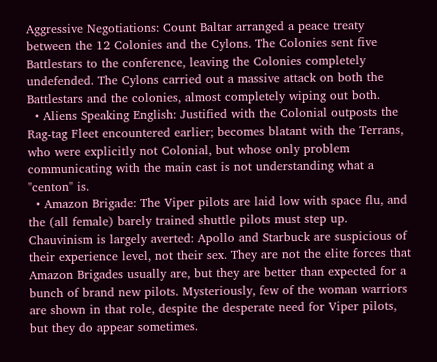Aggressive Negotiations: Count Baltar arranged a peace treaty between the 12 Colonies and the Cylons. The Colonies sent five Battlestars to the conference, leaving the Colonies completely undefended. The Cylons carried out a massive attack on both the Battlestars and the colonies, almost completely wiping out both.
  • Aliens Speaking English: Justified with the Colonial outposts the Rag-tag Fleet encountered earlier; becomes blatant with the Terrans, who were explicitly not Colonial, but whose only problem communicating with the main cast is not understanding what a "centon" is.
  • Amazon Brigade: The Viper pilots are laid low with space flu, and the (all female) barely trained shuttle pilots must step up. Chauvinism is largely averted: Apollo and Starbuck are suspicious of their experience level, not their sex. They are not the elite forces that Amazon Brigades usually are, but they are better than expected for a bunch of brand new pilots. Mysteriously, few of the woman warriors are shown in that role, despite the desperate need for Viper pilots, but they do appear sometimes.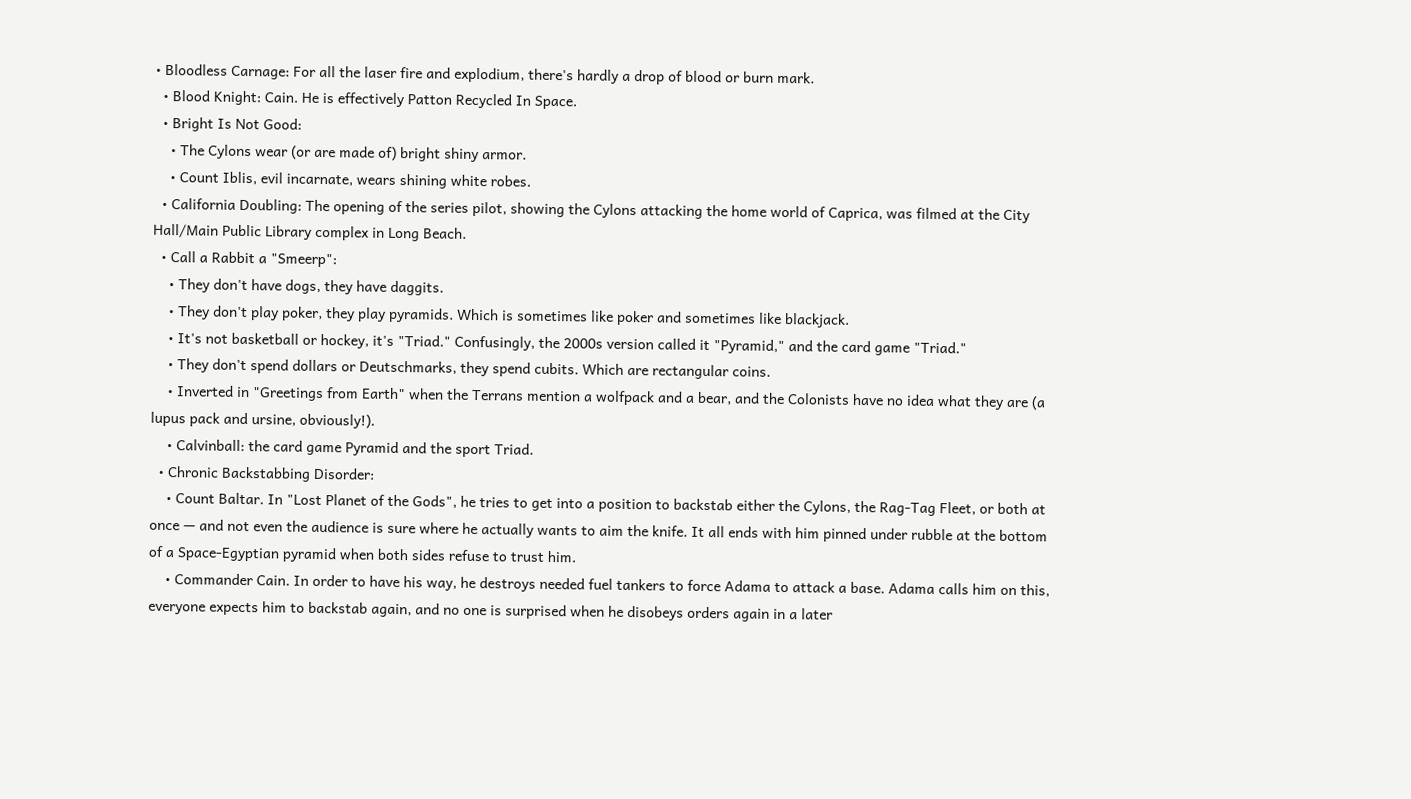• Bloodless Carnage: For all the laser fire and explodium, there's hardly a drop of blood or burn mark.
  • Blood Knight: Cain. He is effectively Patton Recycled In Space.
  • Bright Is Not Good:
    • The Cylons wear (or are made of) bright shiny armor.
    • Count Iblis, evil incarnate, wears shining white robes.
  • California Doubling: The opening of the series pilot, showing the Cylons attacking the home world of Caprica, was filmed at the City Hall/Main Public Library complex in Long Beach.
  • Call a Rabbit a "Smeerp":
    • They don't have dogs, they have daggits.
    • They don't play poker, they play pyramids. Which is sometimes like poker and sometimes like blackjack.
    • It's not basketball or hockey, it's "Triad." Confusingly, the 2000s version called it "Pyramid," and the card game "Triad."
    • They don't spend dollars or Deutschmarks, they spend cubits. Which are rectangular coins.
    • Inverted in "Greetings from Earth" when the Terrans mention a wolfpack and a bear, and the Colonists have no idea what they are (a lupus pack and ursine, obviously!).
    • Calvinball: the card game Pyramid and the sport Triad.
  • Chronic Backstabbing Disorder:
    • Count Baltar. In "Lost Planet of the Gods", he tries to get into a position to backstab either the Cylons, the Rag-Tag Fleet, or both at once — and not even the audience is sure where he actually wants to aim the knife. It all ends with him pinned under rubble at the bottom of a Space-Egyptian pyramid when both sides refuse to trust him.
    • Commander Cain. In order to have his way, he destroys needed fuel tankers to force Adama to attack a base. Adama calls him on this, everyone expects him to backstab again, and no one is surprised when he disobeys orders again in a later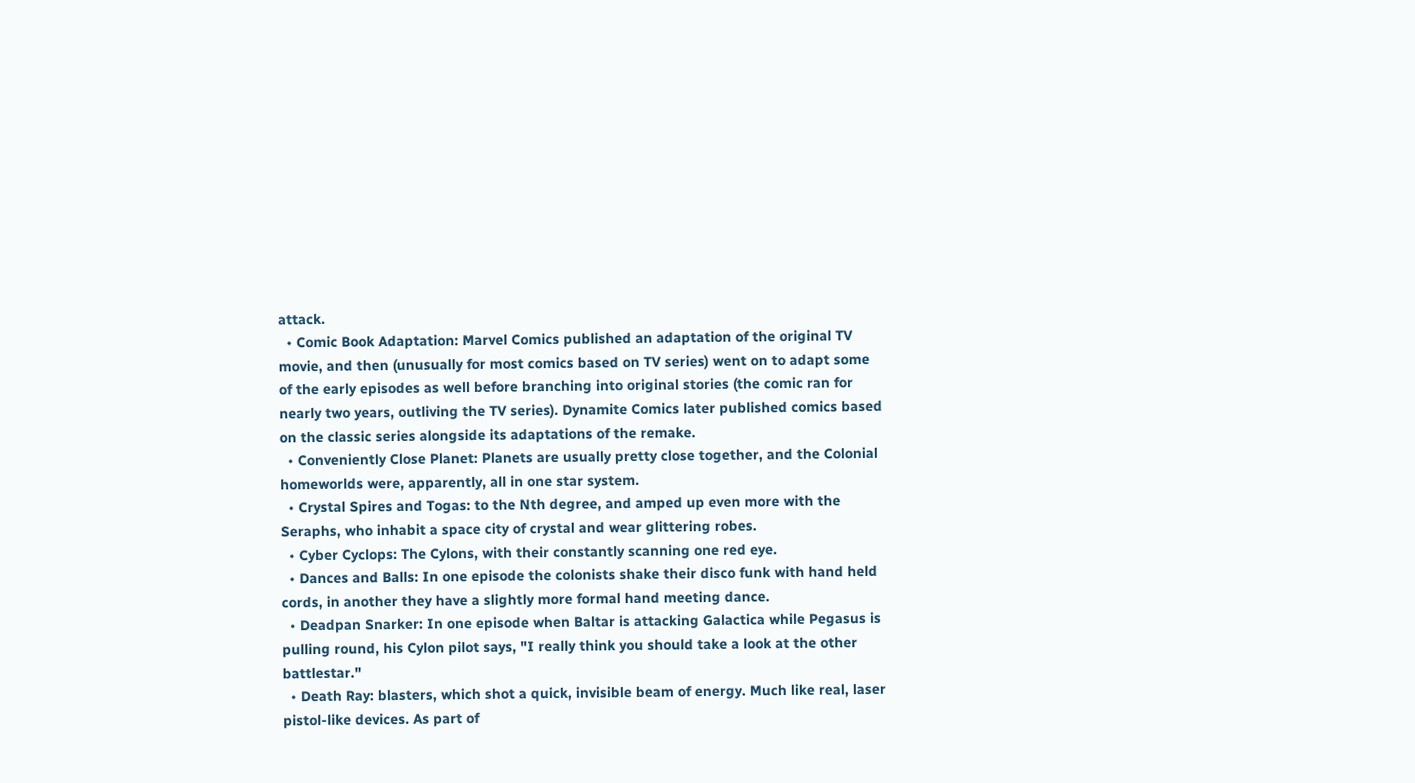attack.
  • Comic Book Adaptation: Marvel Comics published an adaptation of the original TV movie, and then (unusually for most comics based on TV series) went on to adapt some of the early episodes as well before branching into original stories (the comic ran for nearly two years, outliving the TV series). Dynamite Comics later published comics based on the classic series alongside its adaptations of the remake.
  • Conveniently Close Planet: Planets are usually pretty close together, and the Colonial homeworlds were, apparently, all in one star system.
  • Crystal Spires and Togas: to the Nth degree, and amped up even more with the Seraphs, who inhabit a space city of crystal and wear glittering robes.
  • Cyber Cyclops: The Cylons, with their constantly scanning one red eye.
  • Dances and Balls: In one episode the colonists shake their disco funk with hand held cords, in another they have a slightly more formal hand meeting dance.
  • Deadpan Snarker: In one episode when Baltar is attacking Galactica while Pegasus is pulling round, his Cylon pilot says, "I really think you should take a look at the other battlestar."
  • Death Ray: blasters, which shot a quick, invisible beam of energy. Much like real, laser pistol-like devices. As part of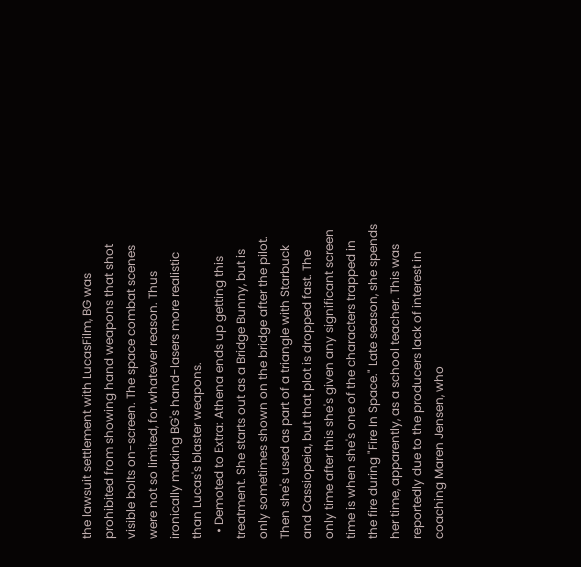the lawsuit settlement with LucasFilm, BG was prohibited from showing hand weapons that shot visible bolts on-screen. The space combat scenes were not so limited, for whatever reason. Thus ironically making BG's hand-lasers more realistic than Lucas's blaster weapons.
  • Demoted to Extra: Athena ends up getting this treatment. She starts out as a Bridge Bunny, but is only sometimes shown on the bridge after the pilot. Then she's used as part of a triangle with Starbuck and Cassiopeia, but that plot is dropped fast. The only time after this she's given any significant screen time is when she's one of the characters trapped in the fire during "Fire In Space." Late season, she spends her time, apparently, as a school teacher. This was reportedly due to the producers lack of interest in coaching Maren Jensen, who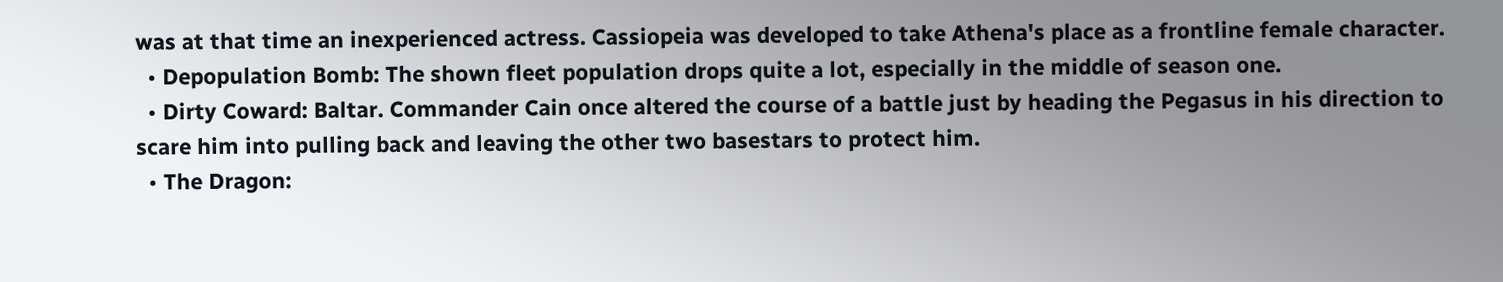was at that time an inexperienced actress. Cassiopeia was developed to take Athena's place as a frontline female character.
  • Depopulation Bomb: The shown fleet population drops quite a lot, especially in the middle of season one.
  • Dirty Coward: Baltar. Commander Cain once altered the course of a battle just by heading the Pegasus in his direction to scare him into pulling back and leaving the other two basestars to protect him.
  • The Dragon: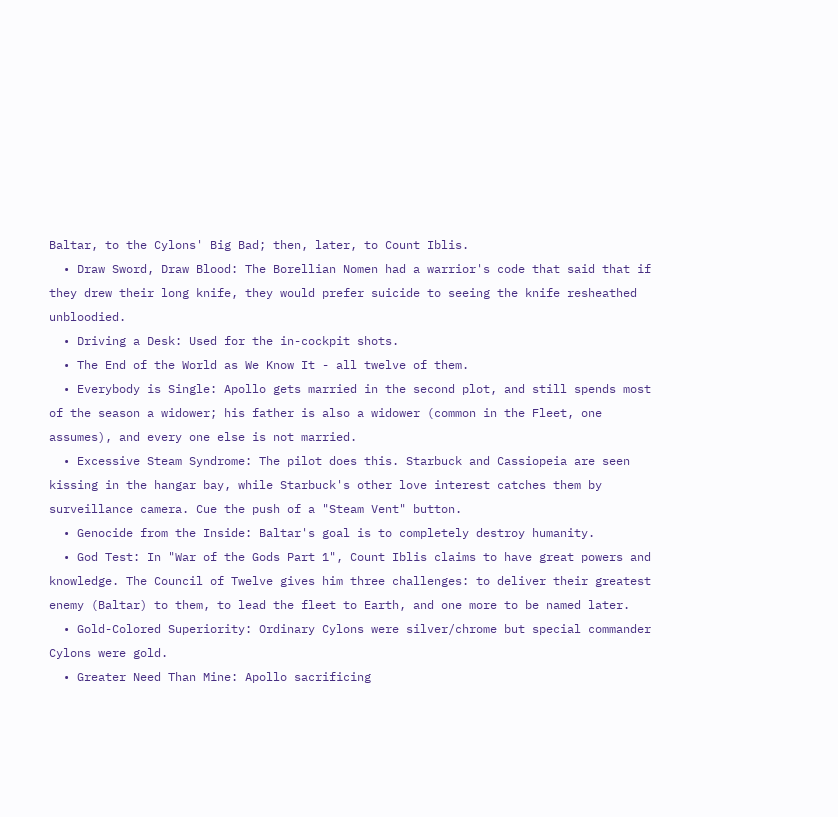Baltar, to the Cylons' Big Bad; then, later, to Count Iblis.
  • Draw Sword, Draw Blood: The Borellian Nomen had a warrior's code that said that if they drew their long knife, they would prefer suicide to seeing the knife resheathed unbloodied.
  • Driving a Desk: Used for the in-cockpit shots.
  • The End of the World as We Know It - all twelve of them.
  • Everybody is Single: Apollo gets married in the second plot, and still spends most of the season a widower; his father is also a widower (common in the Fleet, one assumes), and every one else is not married.
  • Excessive Steam Syndrome: The pilot does this. Starbuck and Cassiopeia are seen kissing in the hangar bay, while Starbuck's other love interest catches them by surveillance camera. Cue the push of a "Steam Vent" button.
  • Genocide from the Inside: Baltar's goal is to completely destroy humanity.
  • God Test: In "War of the Gods Part 1", Count Iblis claims to have great powers and knowledge. The Council of Twelve gives him three challenges: to deliver their greatest enemy (Baltar) to them, to lead the fleet to Earth, and one more to be named later.
  • Gold-Colored Superiority: Ordinary Cylons were silver/chrome but special commander Cylons were gold.
  • Greater Need Than Mine: Apollo sacrificing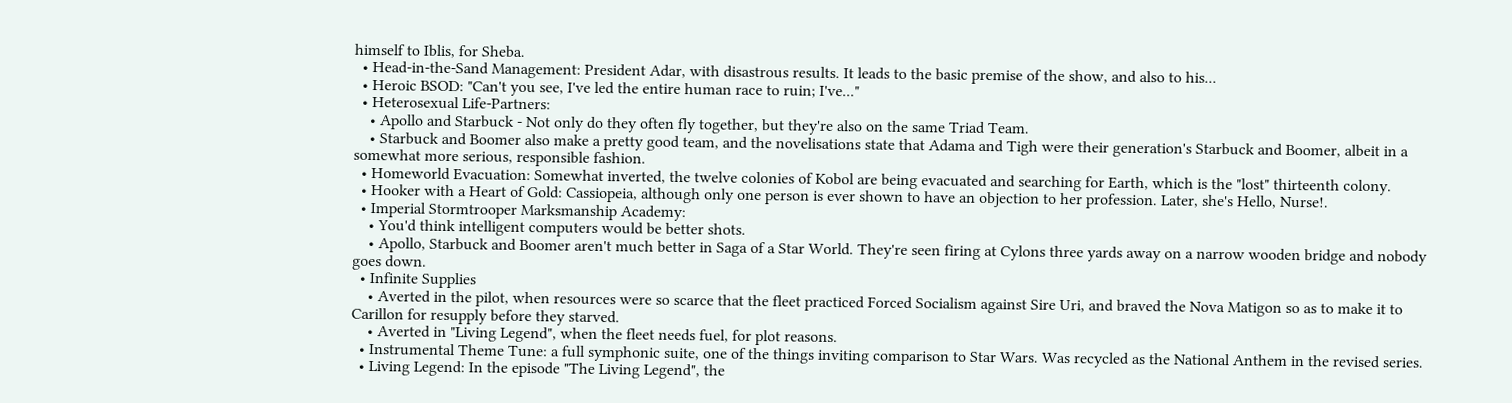himself to Iblis, for Sheba.
  • Head-in-the-Sand Management: President Adar, with disastrous results. It leads to the basic premise of the show, and also to his...
  • Heroic BSOD: "Can't you see, I've led the entire human race to ruin; I've..."
  • Heterosexual Life-Partners:
    • Apollo and Starbuck - Not only do they often fly together, but they're also on the same Triad Team.
    • Starbuck and Boomer also make a pretty good team, and the novelisations state that Adama and Tigh were their generation's Starbuck and Boomer, albeit in a somewhat more serious, responsible fashion.
  • Homeworld Evacuation: Somewhat inverted, the twelve colonies of Kobol are being evacuated and searching for Earth, which is the "lost" thirteenth colony.
  • Hooker with a Heart of Gold: Cassiopeia, although only one person is ever shown to have an objection to her profession. Later, she's Hello, Nurse!.
  • Imperial Stormtrooper Marksmanship Academy:
    • You'd think intelligent computers would be better shots.
    • Apollo, Starbuck and Boomer aren't much better in Saga of a Star World. They're seen firing at Cylons three yards away on a narrow wooden bridge and nobody goes down.
  • Infinite Supplies
    • Averted in the pilot, when resources were so scarce that the fleet practiced Forced Socialism against Sire Uri, and braved the Nova Matigon so as to make it to Carillon for resupply before they starved.
    • Averted in "Living Legend", when the fleet needs fuel, for plot reasons.
  • Instrumental Theme Tune: a full symphonic suite, one of the things inviting comparison to Star Wars. Was recycled as the National Anthem in the revised series.
  • Living Legend: In the episode "The Living Legend", the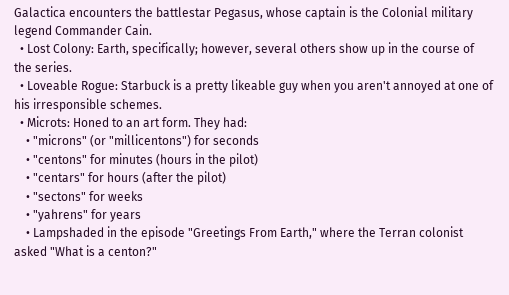Galactica encounters the battlestar Pegasus, whose captain is the Colonial military legend Commander Cain.
  • Lost Colony: Earth, specifically; however, several others show up in the course of the series.
  • Loveable Rogue: Starbuck is a pretty likeable guy when you aren't annoyed at one of his irresponsible schemes.
  • Microts: Honed to an art form. They had:
    • "microns" (or "millicentons") for seconds
    • "centons" for minutes (hours in the pilot)
    • "centars" for hours (after the pilot)
    • "sectons" for weeks
    • "yahrens" for years
    • Lampshaded in the episode "Greetings From Earth," where the Terran colonist asked "What is a centon?"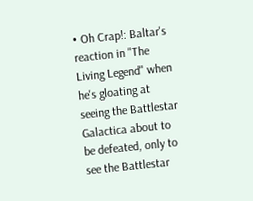• Oh Crap!: Baltar's reaction in "The Living Legend" when he's gloating at seeing the Battlestar Galactica about to be defeated, only to see the Battlestar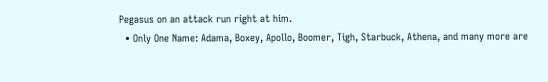Pegasus on an attack run right at him.
  • Only One Name: Adama, Boxey, Apollo, Boomer, Tigh, Starbuck, Athena, and many more are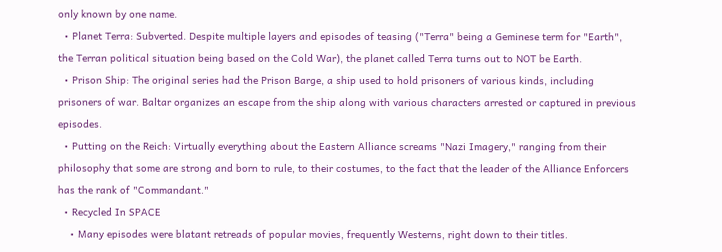only known by one name.
  • Planet Terra: Subverted. Despite multiple layers and episodes of teasing ("Terra" being a Geminese term for "Earth", the Terran political situation being based on the Cold War), the planet called Terra turns out to NOT be Earth.
  • Prison Ship: The original series had the Prison Barge, a ship used to hold prisoners of various kinds, including prisoners of war. Baltar organizes an escape from the ship along with various characters arrested or captured in previous episodes.
  • Putting on the Reich: Virtually everything about the Eastern Alliance screams "Nazi Imagery," ranging from their philosophy that some are strong and born to rule, to their costumes, to the fact that the leader of the Alliance Enforcers has the rank of "Commandant."
  • Recycled In SPACE
    • Many episodes were blatant retreads of popular movies, frequently Westerns, right down to their titles.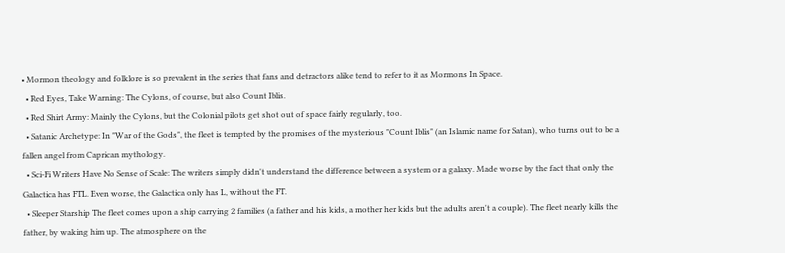• Mormon theology and folklore is so prevalent in the series that fans and detractors alike tend to refer to it as Mormons In Space.
  • Red Eyes, Take Warning: The Cylons, of course, but also Count Iblis.
  • Red Shirt Army: Mainly the Cylons, but the Colonial pilots get shot out of space fairly regularly, too.
  • Satanic Archetype: In "War of the Gods", the fleet is tempted by the promises of the mysterious "Count Iblis" (an Islamic name for Satan), who turns out to be a fallen angel from Caprican mythology.
  • Sci-Fi Writers Have No Sense of Scale: The writers simply didn't understand the difference between a system or a galaxy. Made worse by the fact that only the Galactica has FTL. Even worse, the Galactica only has L, without the FT.
  • Sleeper Starship The fleet comes upon a ship carrying 2 families (a father and his kids, a mother her kids but the adults aren't a couple). The fleet nearly kills the father, by waking him up. The atmosphere on the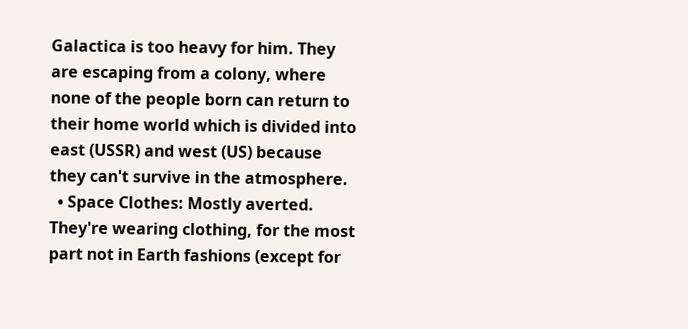Galactica is too heavy for him. They are escaping from a colony, where none of the people born can return to their home world which is divided into east (USSR) and west (US) because they can't survive in the atmosphere.
  • Space Clothes: Mostly averted. They're wearing clothing, for the most part not in Earth fashions (except for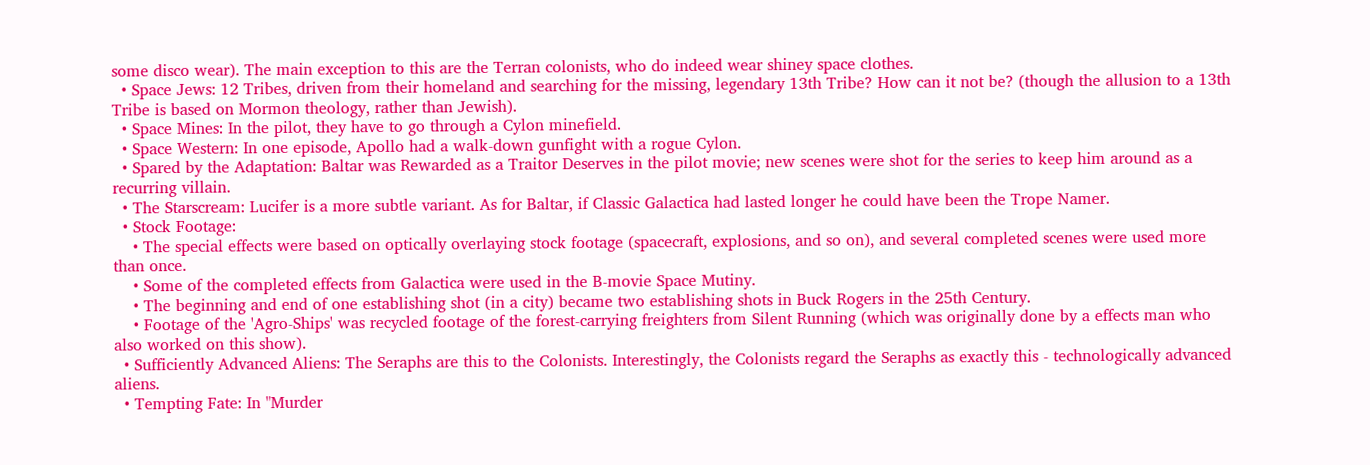some disco wear). The main exception to this are the Terran colonists, who do indeed wear shiney space clothes.
  • Space Jews: 12 Tribes, driven from their homeland and searching for the missing, legendary 13th Tribe? How can it not be? (though the allusion to a 13th Tribe is based on Mormon theology, rather than Jewish).
  • Space Mines: In the pilot, they have to go through a Cylon minefield.
  • Space Western: In one episode, Apollo had a walk-down gunfight with a rogue Cylon.
  • Spared by the Adaptation: Baltar was Rewarded as a Traitor Deserves in the pilot movie; new scenes were shot for the series to keep him around as a recurring villain.
  • The Starscream: Lucifer is a more subtle variant. As for Baltar, if Classic Galactica had lasted longer he could have been the Trope Namer.
  • Stock Footage:
    • The special effects were based on optically overlaying stock footage (spacecraft, explosions, and so on), and several completed scenes were used more than once.
    • Some of the completed effects from Galactica were used in the B-movie Space Mutiny.
    • The beginning and end of one establishing shot (in a city) became two establishing shots in Buck Rogers in the 25th Century.
    • Footage of the 'Agro-Ships' was recycled footage of the forest-carrying freighters from Silent Running (which was originally done by a effects man who also worked on this show).
  • Sufficiently Advanced Aliens: The Seraphs are this to the Colonists. Interestingly, the Colonists regard the Seraphs as exactly this - technologically advanced aliens.
  • Tempting Fate: In "Murder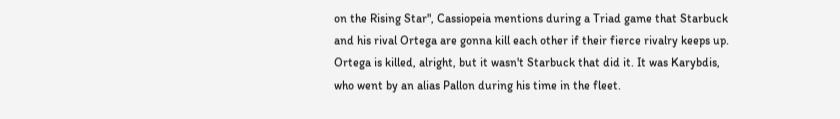on the Rising Star", Cassiopeia mentions during a Triad game that Starbuck and his rival Ortega are gonna kill each other if their fierce rivalry keeps up. Ortega is killed, alright, but it wasn't Starbuck that did it. It was Karybdis, who went by an alias Pallon during his time in the fleet.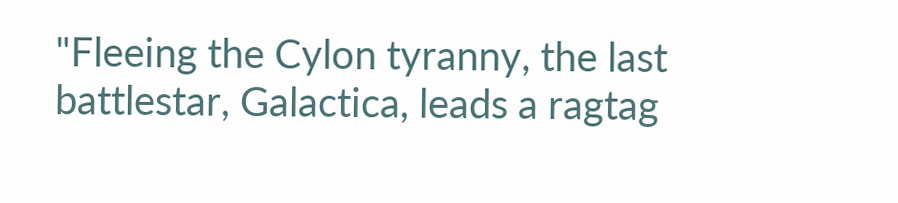"Fleeing the Cylon tyranny, the last battlestar, Galactica, leads a ragtag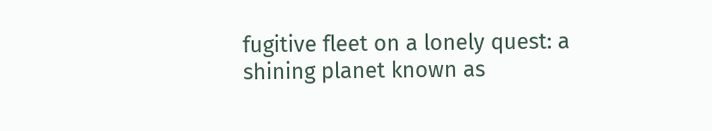fugitive fleet on a lonely quest: a shining planet known as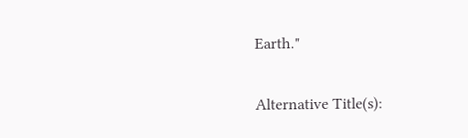Earth."

Alternative Title(s):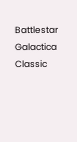Battlestar Galactica Classic